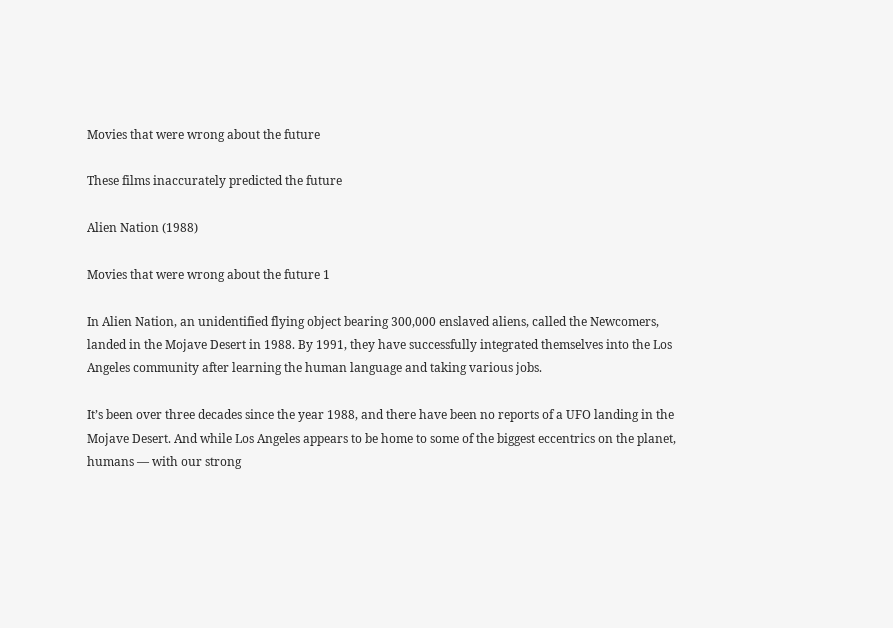Movies that were wrong about the future

These films inaccurately predicted the future

Alien Nation (1988)

Movies that were wrong about the future 1

In Alien Nation, an unidentified flying object bearing 300,000 enslaved aliens, called the Newcomers, landed in the Mojave Desert in 1988. By 1991, they have successfully integrated themselves into the Los Angeles community after learning the human language and taking various jobs.

It’s been over three decades since the year 1988, and there have been no reports of a UFO landing in the Mojave Desert. And while Los Angeles appears to be home to some of the biggest eccentrics on the planet, humans ― with our strong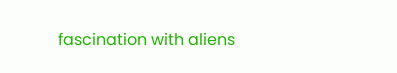fascination with aliens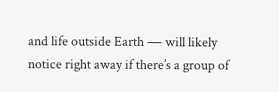and life outside Earth ― will likely notice right away if there’s a group of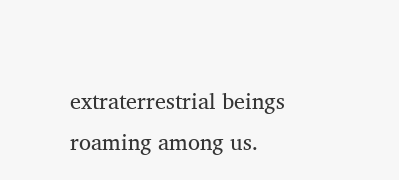extraterrestrial beings roaming among us.